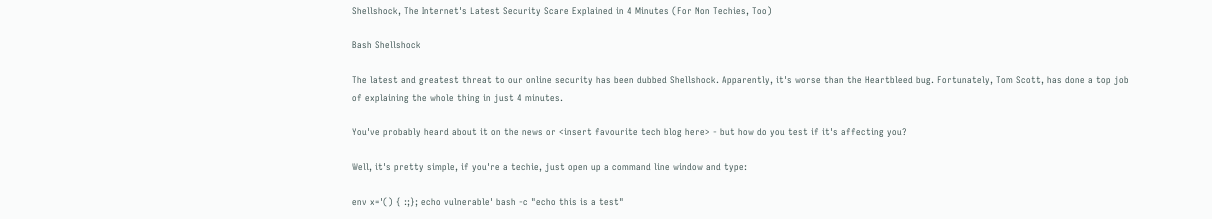Shellshock, The Internet's Latest Security Scare Explained in 4 Minutes (For Non Techies, Too)

Bash Shellshock

The latest and greatest threat to our online security has been dubbed Shellshock. Apparently, it's worse than the Heartbleed bug. Fortunately, Tom Scott, has done a top job of explaining the whole thing in just 4 minutes.

You've probably heard about it on the news or <insert favourite tech blog here> - but how do you test if it's affecting you?

Well, it's pretty simple, if you're a techie, just open up a command line window and type:

env x='() { :;}; echo vulnerable' bash -c "echo this is a test"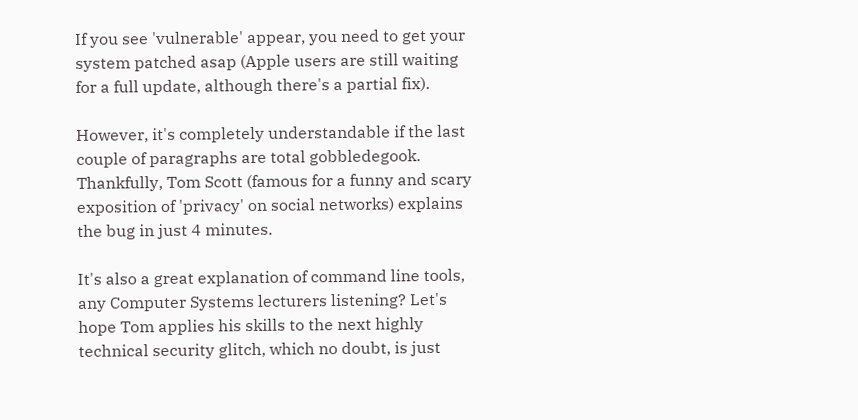If you see 'vulnerable' appear, you need to get your system patched asap (Apple users are still waiting for a full update, although there's a partial fix).

However, it's completely understandable if the last couple of paragraphs are total gobbledegook. Thankfully, Tom Scott (famous for a funny and scary exposition of 'privacy' on social networks) explains the bug in just 4 minutes.

It's also a great explanation of command line tools, any Computer Systems lecturers listening? Let's hope Tom applies his skills to the next highly technical security glitch, which no doubt, is just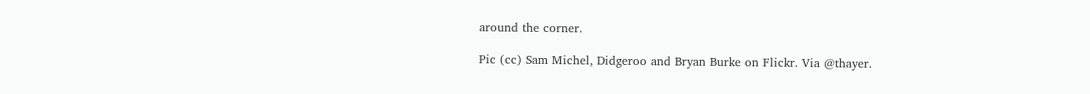around the corner.

Pic (cc) Sam Michel, Didgeroo and Bryan Burke on Flickr. Via @thayer.